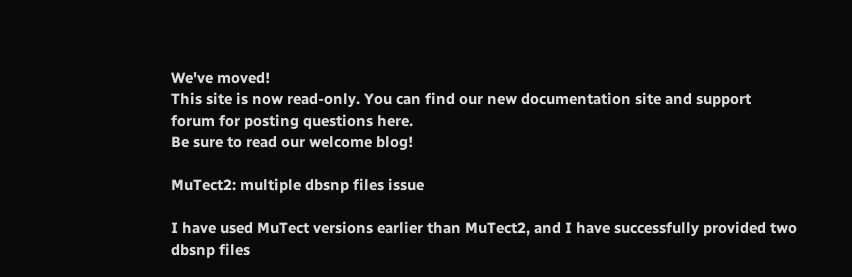We've moved!
This site is now read-only. You can find our new documentation site and support forum for posting questions here.
Be sure to read our welcome blog!

MuTect2: multiple dbsnp files issue

I have used MuTect versions earlier than MuTect2, and I have successfully provided two dbsnp files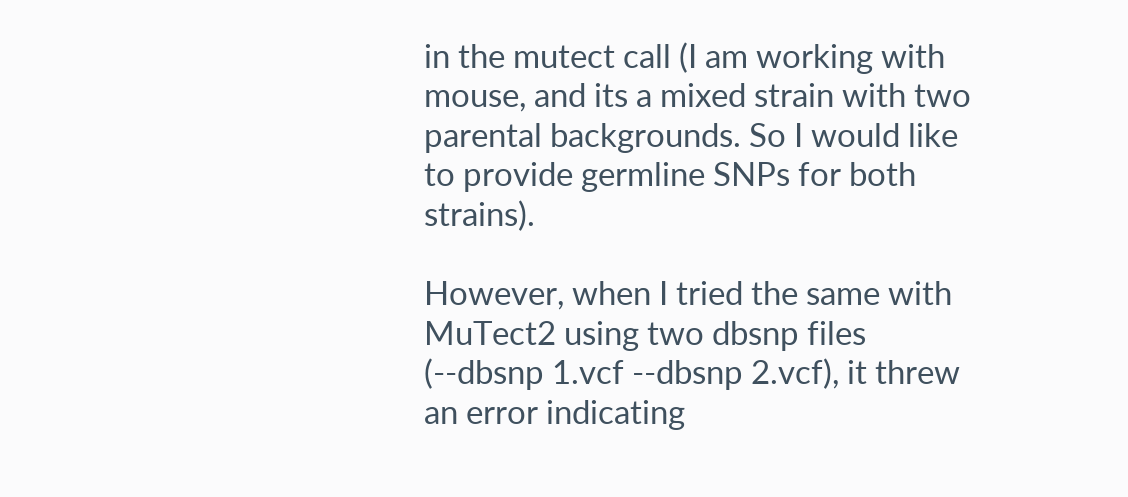in the mutect call (I am working with mouse, and its a mixed strain with two parental backgrounds. So I would like to provide germline SNPs for both strains).

However, when I tried the same with MuTect2 using two dbsnp files (--dbsnp 1.vcf --dbsnp 2.vcf), it threw an error indicating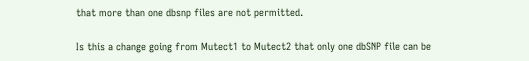that more than one dbsnp files are not permitted.

Is this a change going from Mutect1 to Mutect2 that only one dbSNP file can be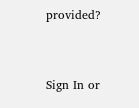provided?



Sign In or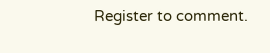Register to comment.